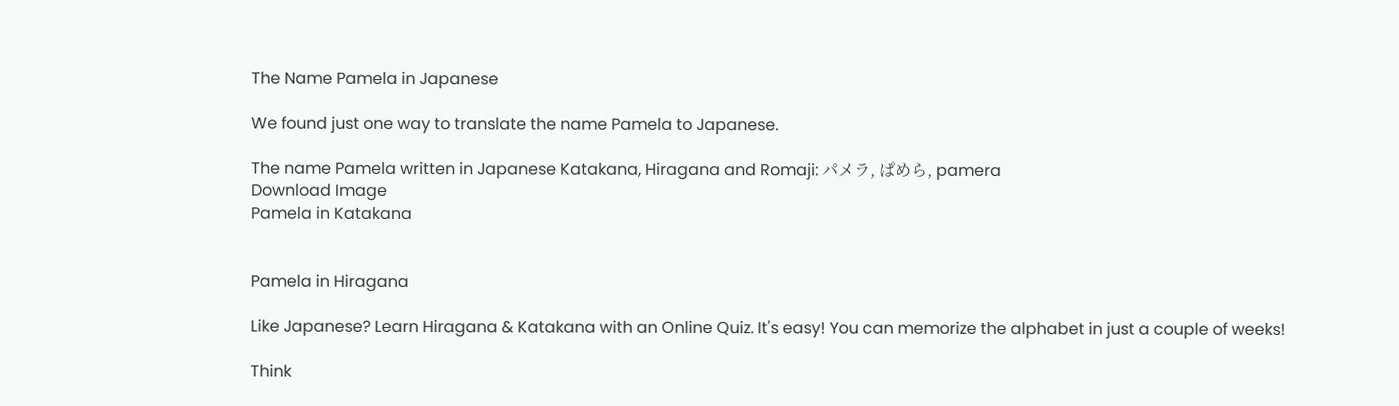The Name Pamela in Japanese

We found just one way to translate the name Pamela to Japanese.

The name Pamela written in Japanese Katakana, Hiragana and Romaji: パメラ, ぱめら, pamera
Download Image
Pamela in Katakana


Pamela in Hiragana

Like Japanese? Learn Hiragana & Katakana with an Online Quiz. It's easy! You can memorize the alphabet in just a couple of weeks!

Think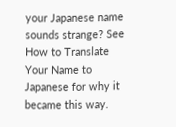your Japanese name sounds strange? See How to Translate Your Name to Japanese for why it became this way.